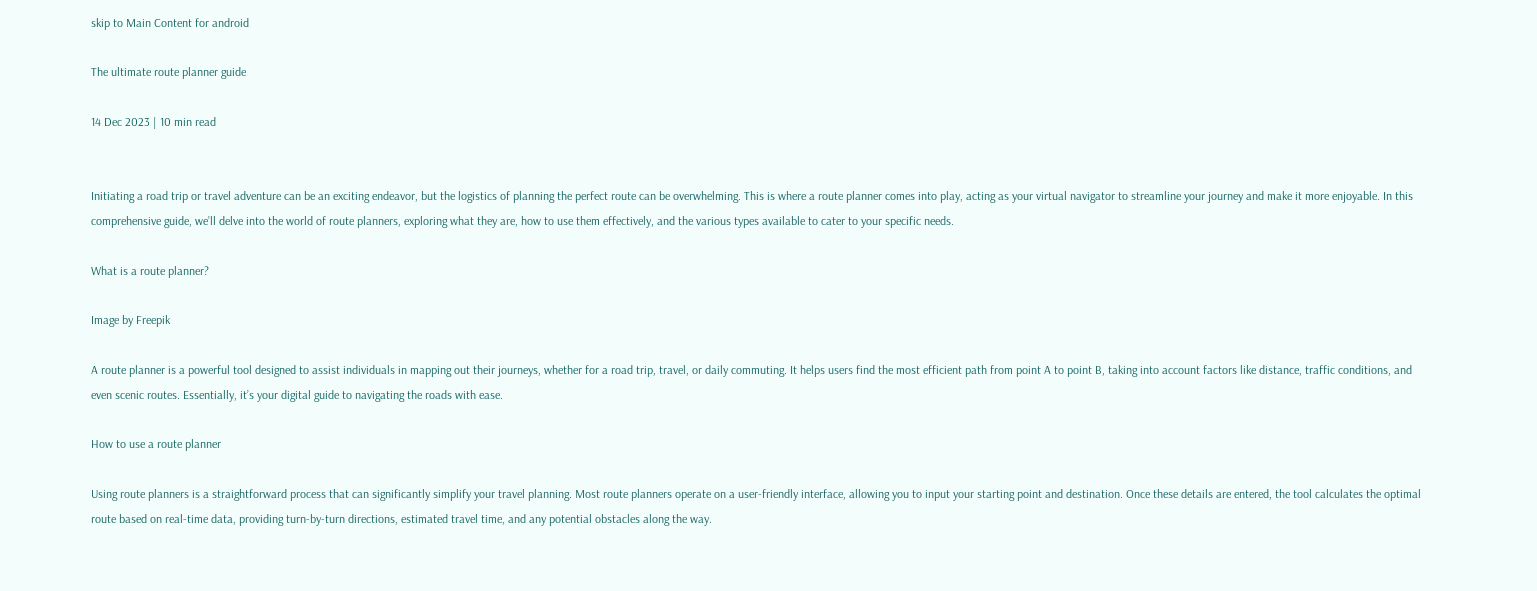skip to Main Content for android

The ultimate route planner guide

14 Dec 2023 | 10 min read


Initiating a road trip or travel adventure can be an exciting endeavor, but the logistics of planning the perfect route can be overwhelming. This is where a route planner comes into play, acting as your virtual navigator to streamline your journey and make it more enjoyable. In this comprehensive guide, we’ll delve into the world of route planners, exploring what they are, how to use them effectively, and the various types available to cater to your specific needs.

What is a route planner?

Image by Freepik

A route planner is a powerful tool designed to assist individuals in mapping out their journeys, whether for a road trip, travel, or daily commuting. It helps users find the most efficient path from point A to point B, taking into account factors like distance, traffic conditions, and even scenic routes. Essentially, it’s your digital guide to navigating the roads with ease.

How to use a route planner

Using route planners is a straightforward process that can significantly simplify your travel planning. Most route planners operate on a user-friendly interface, allowing you to input your starting point and destination. Once these details are entered, the tool calculates the optimal route based on real-time data, providing turn-by-turn directions, estimated travel time, and any potential obstacles along the way.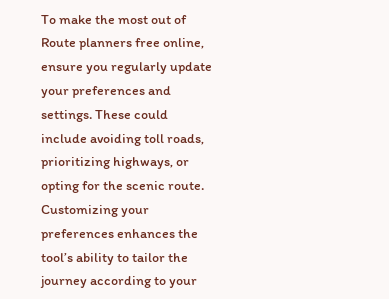To make the most out of Route planners free online, ensure you regularly update your preferences and settings. These could include avoiding toll roads, prioritizing highways, or opting for the scenic route. Customizing your preferences enhances the tool’s ability to tailor the journey according to your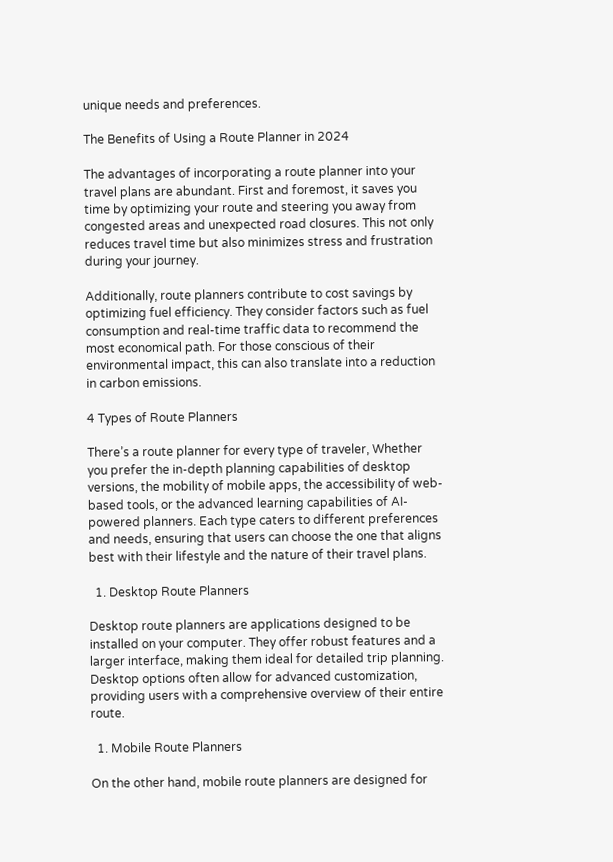unique needs and preferences.

The Benefits of Using a Route Planner in 2024

The advantages of incorporating a route planner into your travel plans are abundant. First and foremost, it saves you time by optimizing your route and steering you away from congested areas and unexpected road closures. This not only reduces travel time but also minimizes stress and frustration during your journey.

Additionally, route planners contribute to cost savings by optimizing fuel efficiency. They consider factors such as fuel consumption and real-time traffic data to recommend the most economical path. For those conscious of their environmental impact, this can also translate into a reduction in carbon emissions.

4 Types of Route Planners

There’s a route planner for every type of traveler, Whether you prefer the in-depth planning capabilities of desktop versions, the mobility of mobile apps, the accessibility of web-based tools, or the advanced learning capabilities of AI-powered planners. Each type caters to different preferences and needs, ensuring that users can choose the one that aligns best with their lifestyle and the nature of their travel plans.

  1. Desktop Route Planners

Desktop route planners are applications designed to be installed on your computer. They offer robust features and a larger interface, making them ideal for detailed trip planning. Desktop options often allow for advanced customization, providing users with a comprehensive overview of their entire route.

  1. Mobile Route Planners

On the other hand, mobile route planners are designed for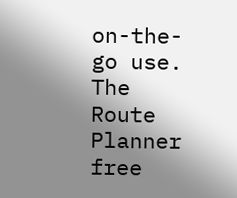on-the-go use. The Route Planner free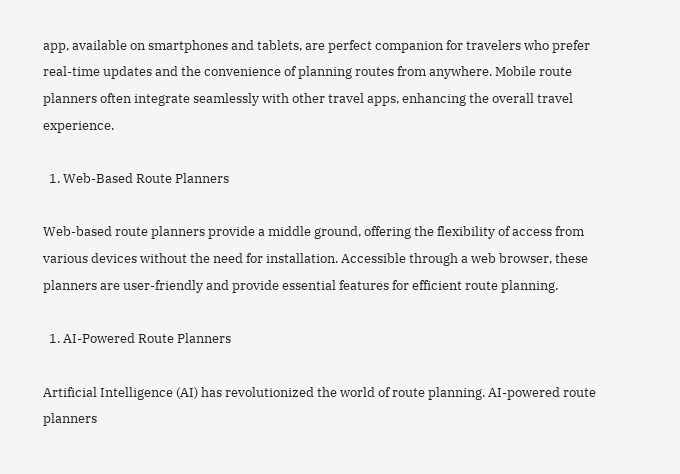app, available on smartphones and tablets, are perfect companion for travelers who prefer real-time updates and the convenience of planning routes from anywhere. Mobile route planners often integrate seamlessly with other travel apps, enhancing the overall travel experience.

  1. Web-Based Route Planners

Web-based route planners provide a middle ground, offering the flexibility of access from various devices without the need for installation. Accessible through a web browser, these planners are user-friendly and provide essential features for efficient route planning.

  1. AI-Powered Route Planners

Artificial Intelligence (AI) has revolutionized the world of route planning. AI-powered route planners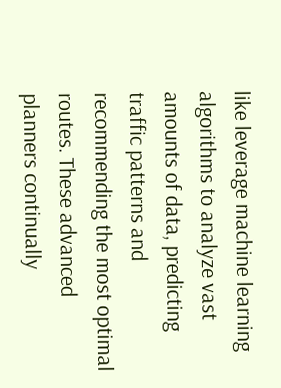like leverage machine learning algorithms to analyze vast amounts of data, predicting traffic patterns and recommending the most optimal routes. These advanced planners continually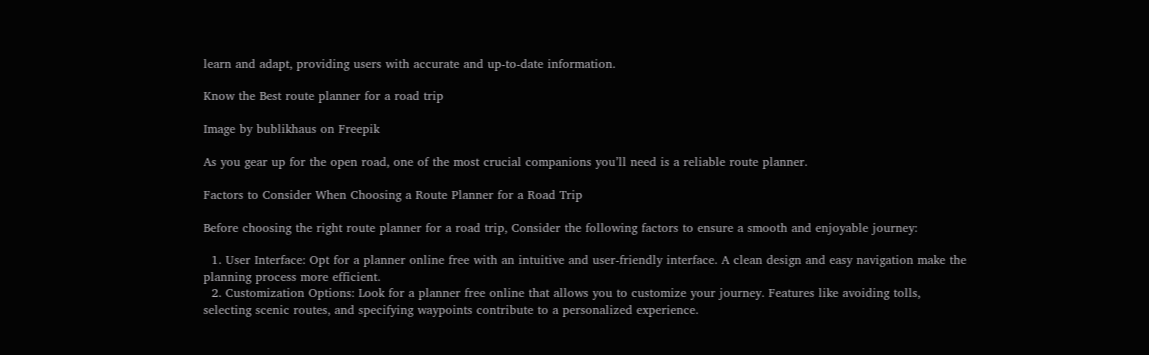learn and adapt, providing users with accurate and up-to-date information.

Know the Best route planner for a road trip

Image by bublikhaus on Freepik

As you gear up for the open road, one of the most crucial companions you’ll need is a reliable route planner.

Factors to Consider When Choosing a Route Planner for a Road Trip

Before choosing the right route planner for a road trip, Consider the following factors to ensure a smooth and enjoyable journey:

  1. User Interface: Opt for a planner online free with an intuitive and user-friendly interface. A clean design and easy navigation make the planning process more efficient.
  2. Customization Options: Look for a planner free online that allows you to customize your journey. Features like avoiding tolls, selecting scenic routes, and specifying waypoints contribute to a personalized experience.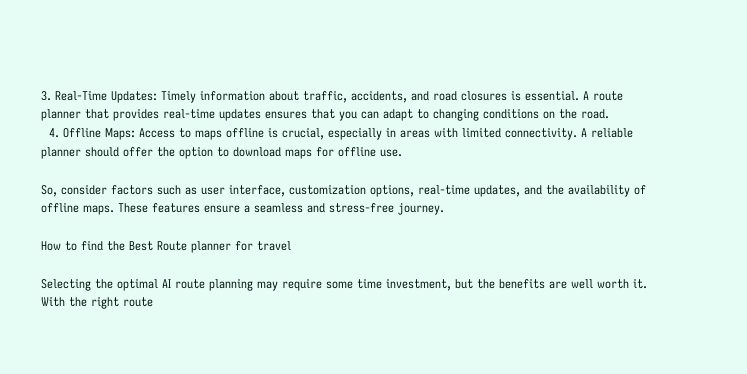3. Real-Time Updates: Timely information about traffic, accidents, and road closures is essential. A route planner that provides real-time updates ensures that you can adapt to changing conditions on the road.
  4. Offline Maps: Access to maps offline is crucial, especially in areas with limited connectivity. A reliable planner should offer the option to download maps for offline use.

So, consider factors such as user interface, customization options, real-time updates, and the availability of offline maps. These features ensure a seamless and stress-free journey.

How to find the Best Route planner for travel

Selecting the optimal AI route planning may require some time investment, but the benefits are well worth it. With the right route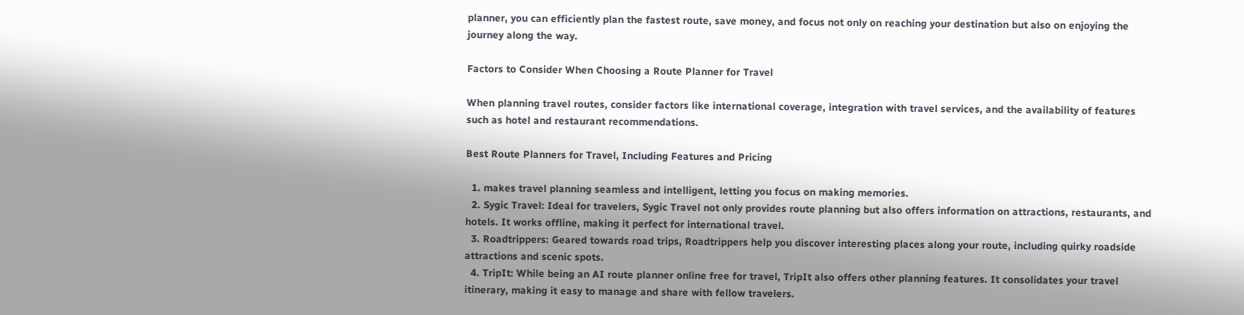planner, you can efficiently plan the fastest route, save money, and focus not only on reaching your destination but also on enjoying the journey along the way.

Factors to Consider When Choosing a Route Planner for Travel

When planning travel routes, consider factors like international coverage, integration with travel services, and the availability of features such as hotel and restaurant recommendations.

Best Route Planners for Travel, Including Features and Pricing

  1. makes travel planning seamless and intelligent, letting you focus on making memories.
  2. Sygic Travel: Ideal for travelers, Sygic Travel not only provides route planning but also offers information on attractions, restaurants, and hotels. It works offline, making it perfect for international travel.
  3. Roadtrippers: Geared towards road trips, Roadtrippers help you discover interesting places along your route, including quirky roadside attractions and scenic spots.
  4. TripIt: While being an AI route planner online free for travel, TripIt also offers other planning features. It consolidates your travel itinerary, making it easy to manage and share with fellow travelers.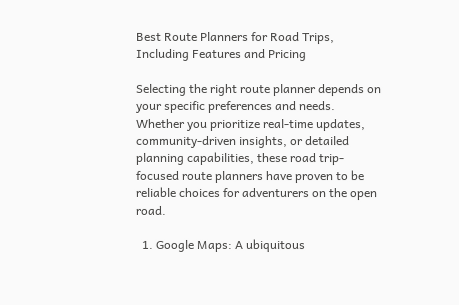Best Route Planners for Road Trips, Including Features and Pricing

Selecting the right route planner depends on your specific preferences and needs. Whether you prioritize real-time updates, community-driven insights, or detailed planning capabilities, these road trip-focused route planners have proven to be reliable choices for adventurers on the open road.

  1. Google Maps: A ubiquitous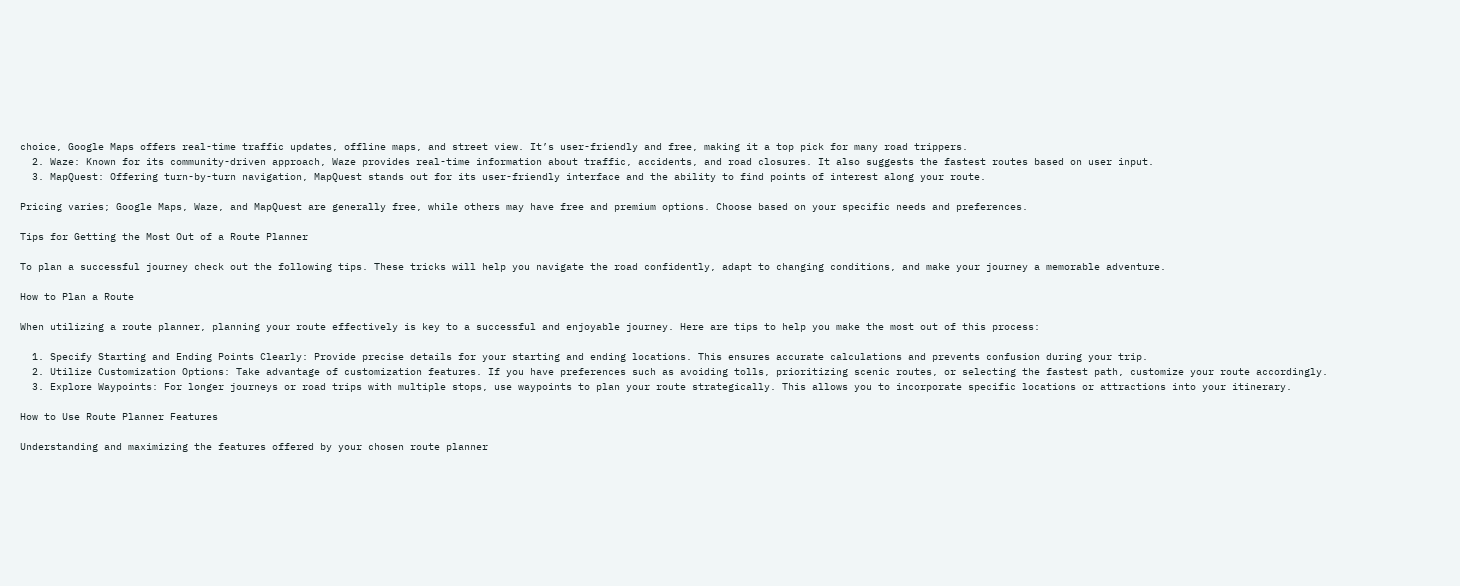choice, Google Maps offers real-time traffic updates, offline maps, and street view. It’s user-friendly and free, making it a top pick for many road trippers.
  2. Waze: Known for its community-driven approach, Waze provides real-time information about traffic, accidents, and road closures. It also suggests the fastest routes based on user input.
  3. MapQuest: Offering turn-by-turn navigation, MapQuest stands out for its user-friendly interface and the ability to find points of interest along your route.

Pricing varies; Google Maps, Waze, and MapQuest are generally free, while others may have free and premium options. Choose based on your specific needs and preferences.

Tips for Getting the Most Out of a Route Planner

To plan a successful journey check out the following tips. These tricks will help you navigate the road confidently, adapt to changing conditions, and make your journey a memorable adventure.

How to Plan a Route

When utilizing a route planner, planning your route effectively is key to a successful and enjoyable journey. Here are tips to help you make the most out of this process:

  1. Specify Starting and Ending Points Clearly: Provide precise details for your starting and ending locations. This ensures accurate calculations and prevents confusion during your trip.
  2. Utilize Customization Options: Take advantage of customization features. If you have preferences such as avoiding tolls, prioritizing scenic routes, or selecting the fastest path, customize your route accordingly.
  3. Explore Waypoints: For longer journeys or road trips with multiple stops, use waypoints to plan your route strategically. This allows you to incorporate specific locations or attractions into your itinerary.

How to Use Route Planner Features

Understanding and maximizing the features offered by your chosen route planner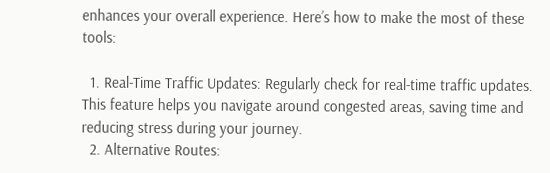enhances your overall experience. Here’s how to make the most of these tools:

  1. Real-Time Traffic Updates: Regularly check for real-time traffic updates. This feature helps you navigate around congested areas, saving time and reducing stress during your journey.
  2. Alternative Routes: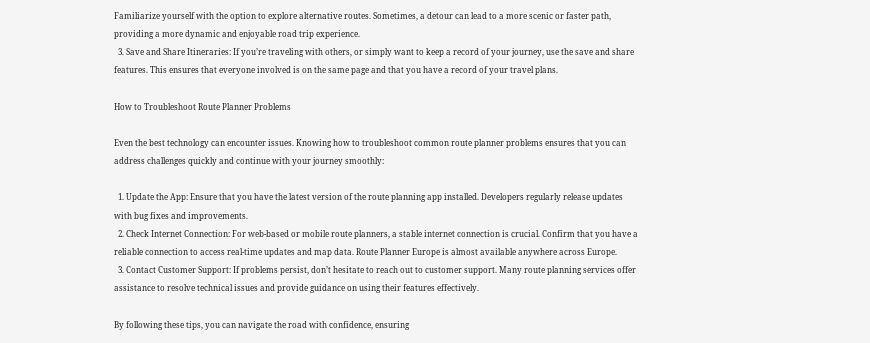Familiarize yourself with the option to explore alternative routes. Sometimes, a detour can lead to a more scenic or faster path, providing a more dynamic and enjoyable road trip experience.
  3. Save and Share Itineraries: If you’re traveling with others, or simply want to keep a record of your journey, use the save and share features. This ensures that everyone involved is on the same page and that you have a record of your travel plans.

How to Troubleshoot Route Planner Problems

Even the best technology can encounter issues. Knowing how to troubleshoot common route planner problems ensures that you can address challenges quickly and continue with your journey smoothly:

  1. Update the App: Ensure that you have the latest version of the route planning app installed. Developers regularly release updates with bug fixes and improvements.
  2. Check Internet Connection: For web-based or mobile route planners, a stable internet connection is crucial. Confirm that you have a reliable connection to access real-time updates and map data. Route Planner Europe is almost available anywhere across Europe.
  3. Contact Customer Support: If problems persist, don’t hesitate to reach out to customer support. Many route planning services offer assistance to resolve technical issues and provide guidance on using their features effectively.

By following these tips, you can navigate the road with confidence, ensuring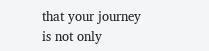that your journey is not only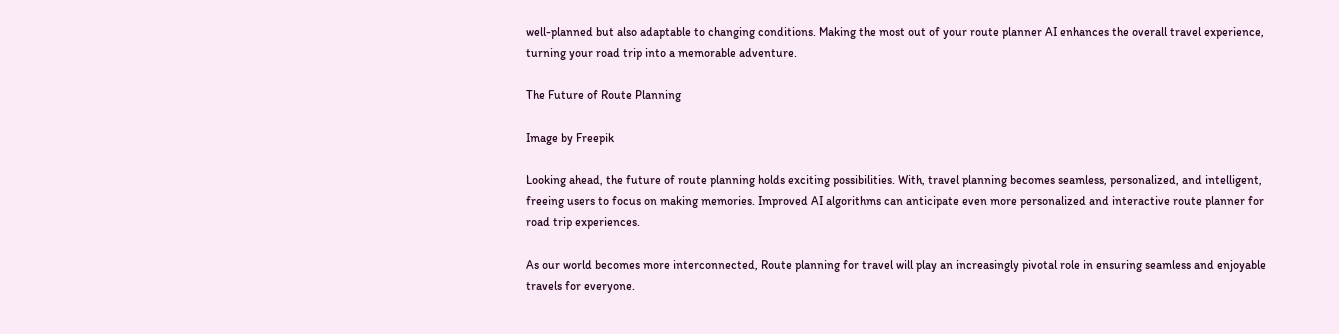well-planned but also adaptable to changing conditions. Making the most out of your route planner AI enhances the overall travel experience, turning your road trip into a memorable adventure.

The Future of Route Planning

Image by Freepik

Looking ahead, the future of route planning holds exciting possibilities. With, travel planning becomes seamless, personalized, and intelligent, freeing users to focus on making memories. Improved AI algorithms can anticipate even more personalized and interactive route planner for road trip experiences.

As our world becomes more interconnected, Route planning for travel will play an increasingly pivotal role in ensuring seamless and enjoyable travels for everyone.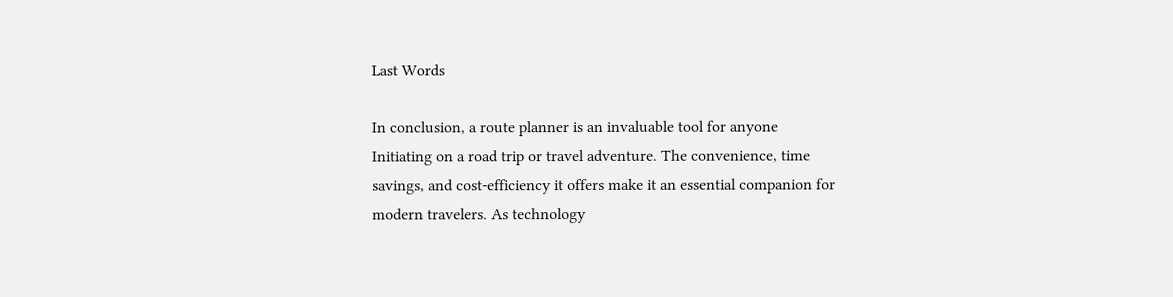Last Words

In conclusion, a route planner is an invaluable tool for anyone Initiating on a road trip or travel adventure. The convenience, time savings, and cost-efficiency it offers make it an essential companion for modern travelers. As technology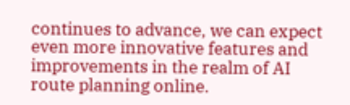continues to advance, we can expect even more innovative features and improvements in the realm of AI route planning online.